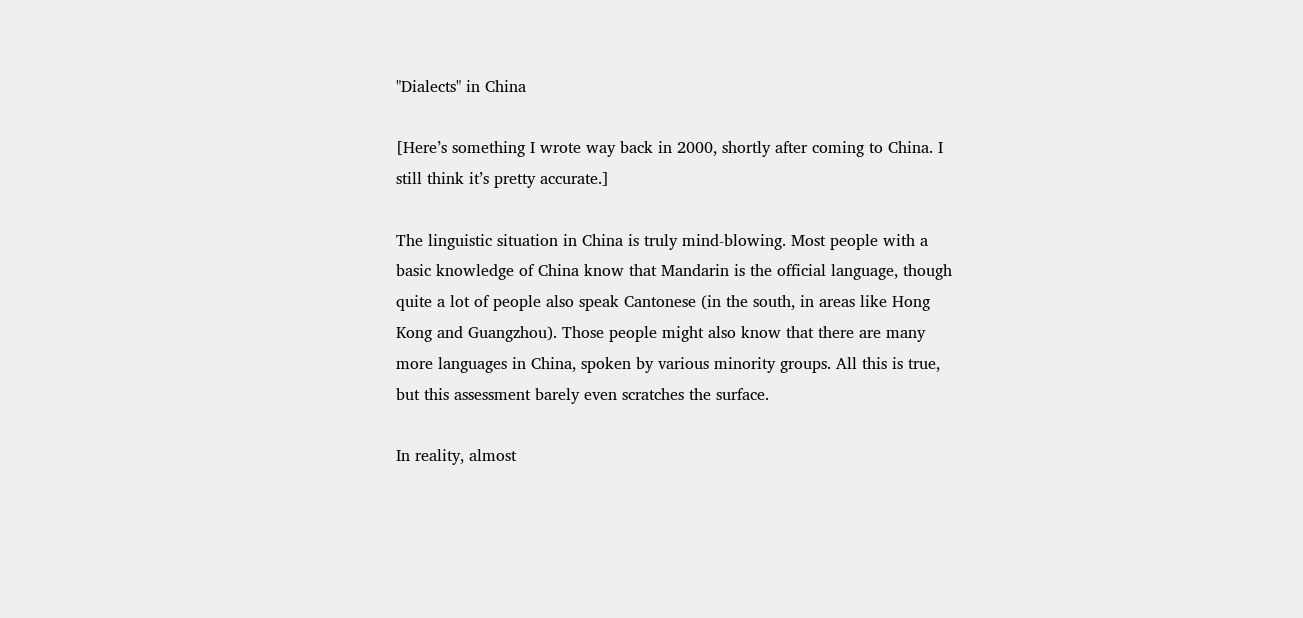"Dialects" in China

[Here’s something I wrote way back in 2000, shortly after coming to China. I still think it’s pretty accurate.]

The linguistic situation in China is truly mind-blowing. Most people with a basic knowledge of China know that Mandarin is the official language, though quite a lot of people also speak Cantonese (in the south, in areas like Hong Kong and Guangzhou). Those people might also know that there are many more languages in China, spoken by various minority groups. All this is true, but this assessment barely even scratches the surface.

In reality, almost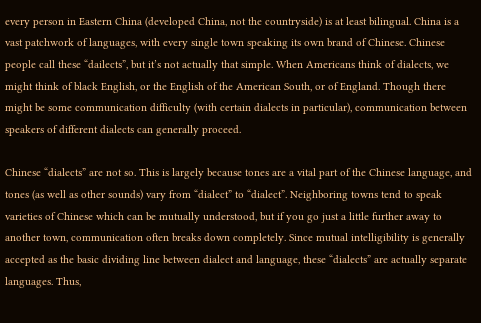every person in Eastern China (developed China, not the countryside) is at least bilingual. China is a vast patchwork of languages, with every single town speaking its own brand of Chinese. Chinese people call these “dailects”, but it’s not actually that simple. When Americans think of dialects, we might think of black English, or the English of the American South, or of England. Though there might be some communication difficulty (with certain dialects in particular), communication between speakers of different dialects can generally proceed.

Chinese “dialects” are not so. This is largely because tones are a vital part of the Chinese language, and tones (as well as other sounds) vary from “dialect” to “dialect”. Neighboring towns tend to speak varieties of Chinese which can be mutually understood, but if you go just a little further away to another town, communication often breaks down completely. Since mutual intelligibility is generally accepted as the basic dividing line between dialect and language, these “dialects” are actually separate languages. Thus,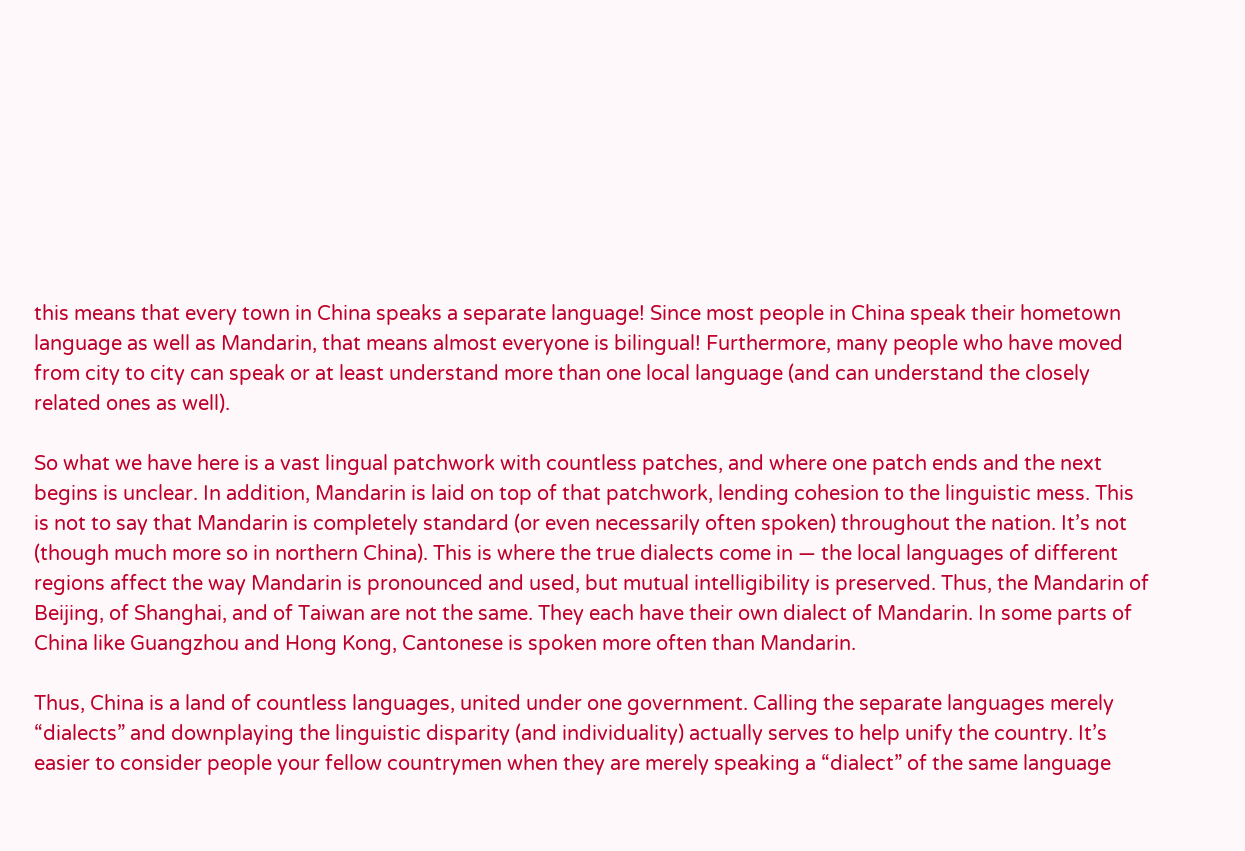this means that every town in China speaks a separate language! Since most people in China speak their hometown language as well as Mandarin, that means almost everyone is bilingual! Furthermore, many people who have moved from city to city can speak or at least understand more than one local language (and can understand the closely related ones as well).

So what we have here is a vast lingual patchwork with countless patches, and where one patch ends and the next begins is unclear. In addition, Mandarin is laid on top of that patchwork, lending cohesion to the linguistic mess. This is not to say that Mandarin is completely standard (or even necessarily often spoken) throughout the nation. It’s not (though much more so in northern China). This is where the true dialects come in — the local languages of different regions affect the way Mandarin is pronounced and used, but mutual intelligibility is preserved. Thus, the Mandarin of Beijing, of Shanghai, and of Taiwan are not the same. They each have their own dialect of Mandarin. In some parts of China like Guangzhou and Hong Kong, Cantonese is spoken more often than Mandarin.

Thus, China is a land of countless languages, united under one government. Calling the separate languages merely “dialects” and downplaying the linguistic disparity (and individuality) actually serves to help unify the country. It’s easier to consider people your fellow countrymen when they are merely speaking a “dialect” of the same language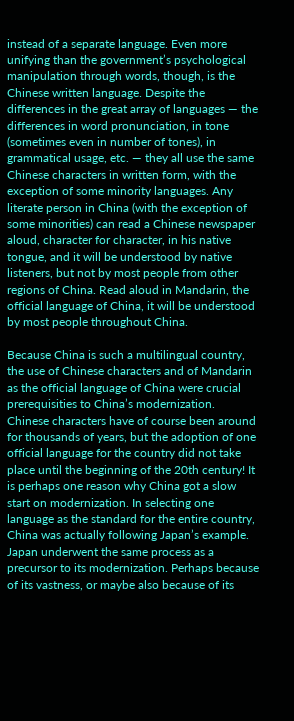instead of a separate language. Even more unifying than the government’s psychological manipulation through words, though, is the Chinese written language. Despite the differences in the great array of languages — the differences in word pronunciation, in tone (sometimes even in number of tones), in grammatical usage, etc. — they all use the same Chinese characters in written form, with the exception of some minority languages. Any literate person in China (with the exception of some minorities) can read a Chinese newspaper aloud, character for character, in his native tongue, and it will be understood by native listeners, but not by most people from other regions of China. Read aloud in Mandarin, the official language of China, it will be understood by most people throughout China.

Because China is such a multilingual country, the use of Chinese characters and of Mandarin as the official language of China were crucial prerequisities to China’s modernization. Chinese characters have of course been around for thousands of years, but the adoption of one official language for the country did not take place until the beginning of the 20th century! It is perhaps one reason why China got a slow start on modernization. In selecting one language as the standard for the entire country, China was actually following Japan’s example. Japan underwent the same process as a precursor to its modernization. Perhaps because of its vastness, or maybe also because of its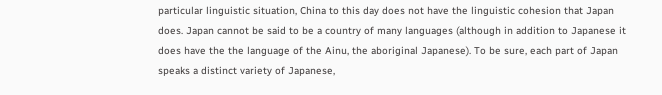particular linguistic situation, China to this day does not have the linguistic cohesion that Japan does. Japan cannot be said to be a country of many languages (although in addition to Japanese it does have the the language of the Ainu, the aboriginal Japanese). To be sure, each part of Japan speaks a distinct variety of Japanese,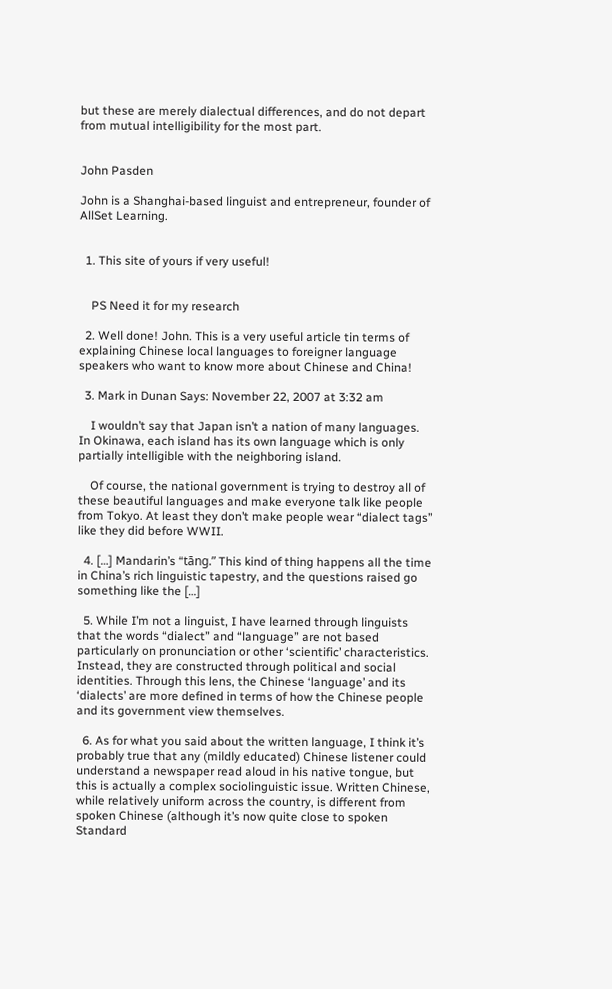but these are merely dialectual differences, and do not depart from mutual intelligibility for the most part.


John Pasden

John is a Shanghai-based linguist and entrepreneur, founder of AllSet Learning.


  1. This site of yours if very useful!


    PS Need it for my research

  2. Well done! John. This is a very useful article tin terms of explaining Chinese local languages to foreigner language speakers who want to know more about Chinese and China!

  3. Mark in Dunan Says: November 22, 2007 at 3:32 am

    I wouldn’t say that Japan isn’t a nation of many languages. In Okinawa, each island has its own language which is only partially intelligible with the neighboring island.

    Of course, the national government is trying to destroy all of these beautiful languages and make everyone talk like people from Tokyo. At least they don’t make people wear “dialect tags” like they did before WWII.

  4. […] Mandarin’s “tāng.” This kind of thing happens all the time in China’s rich linguistic tapestry, and the questions raised go something like the […]

  5. While I’m not a linguist, I have learned through linguists that the words “dialect” and “language” are not based particularly on pronunciation or other ‘scientific’ characteristics. Instead, they are constructed through political and social identities. Through this lens, the Chinese ‘language’ and its ‘dialects’ are more defined in terms of how the Chinese people and its government view themselves.

  6. As for what you said about the written language, I think it’s probably true that any (mildly educated) Chinese listener could understand a newspaper read aloud in his native tongue, but this is actually a complex sociolinguistic issue. Written Chinese, while relatively uniform across the country, is different from spoken Chinese (although it’s now quite close to spoken Standard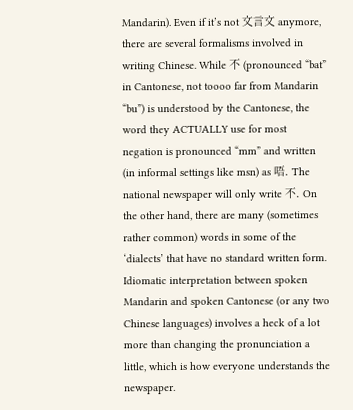Mandarin). Even if it’s not 文言文 anymore, there are several formalisms involved in writing Chinese. While 不 (pronounced “bat” in Cantonese, not toooo far from Mandarin “bu”) is understood by the Cantonese, the word they ACTUALLY use for most negation is pronounced “mm” and written (in informal settings like msn) as 唔. The national newspaper will only write 不. On the other hand, there are many (sometimes rather common) words in some of the ‘dialects’ that have no standard written form. Idiomatic interpretation between spoken Mandarin and spoken Cantonese (or any two Chinese languages) involves a heck of a lot more than changing the pronunciation a little, which is how everyone understands the newspaper.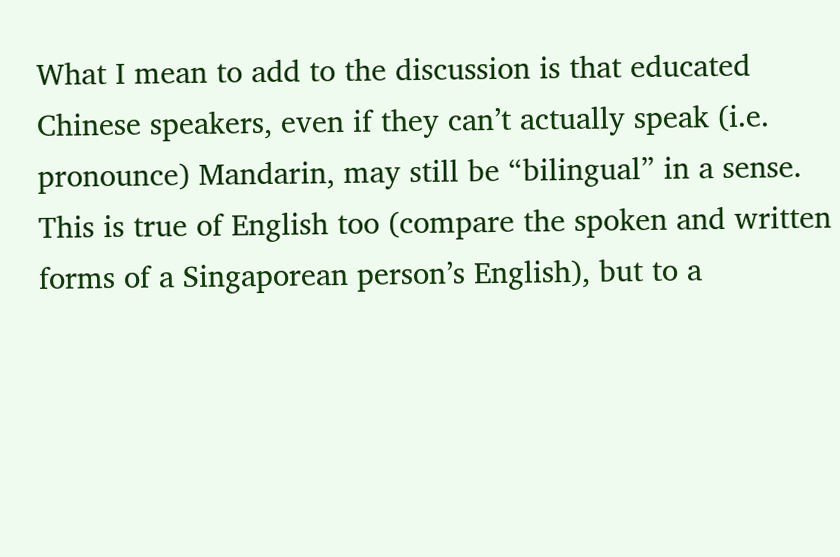What I mean to add to the discussion is that educated Chinese speakers, even if they can’t actually speak (i.e. pronounce) Mandarin, may still be “bilingual” in a sense. This is true of English too (compare the spoken and written forms of a Singaporean person’s English), but to a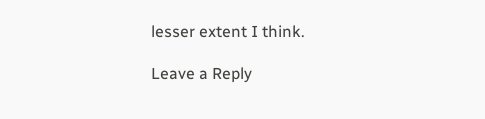lesser extent I think.

Leave a Reply